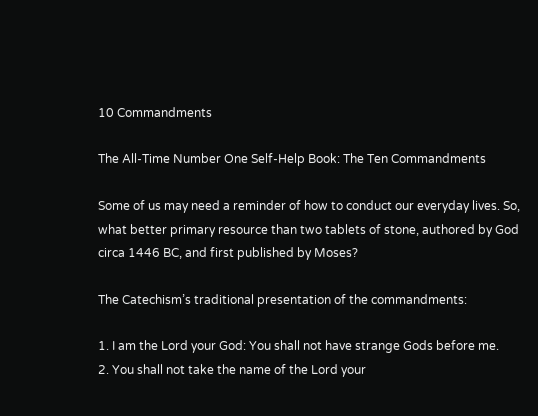10 Commandments

The All-Time Number One Self-Help Book: The Ten Commandments

Some of us may need a reminder of how to conduct our everyday lives. So, what better primary resource than two tablets of stone, authored by God circa 1446 BC, and first published by Moses?

The Catechism’s traditional presentation of the commandments:

1. I am the Lord your God: You shall not have strange Gods before me.
2. You shall not take the name of the Lord your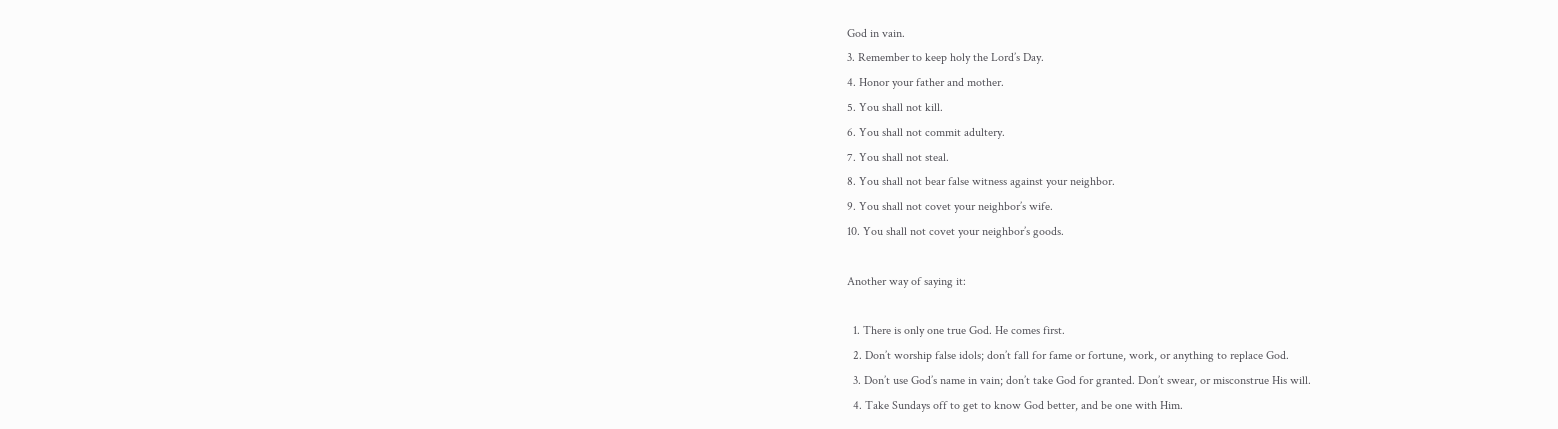God in vain.
3. Remember to keep holy the Lord’s Day.
4. Honor your father and mother.
5. You shall not kill.
6. You shall not commit adultery.
7. You shall not steal.
8. You shall not bear false witness against your neighbor.
9. You shall not covet your neighbor’s wife.
10. You shall not covet your neighbor’s goods.

Another way of saying it:

  1. There is only one true God. He comes first.
  2. Don’t worship false idols; don’t fall for fame or fortune, work, or anything to replace God.
  3. Don’t use God’s name in vain; don’t take God for granted. Don’t swear, or misconstrue His will.
  4. Take Sundays off to get to know God better, and be one with Him.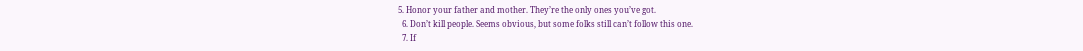5. Honor your father and mother. They’re the only ones you’ve got.
  6. Don’t kill people. Seems obvious, but some folks still can’t follow this one.
  7. If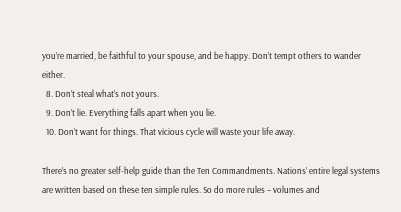you’re married, be faithful to your spouse, and be happy. Don’t tempt others to wander either.
  8. Don’t steal what’s not yours.
  9. Don’t lie. Everything falls apart when you lie.
  10. Don’t want for things. That vicious cycle will waste your life away.

There’s no greater self-help guide than the Ten Commandments. Nations’ entire legal systems are written based on these ten simple rules. So do more rules – volumes and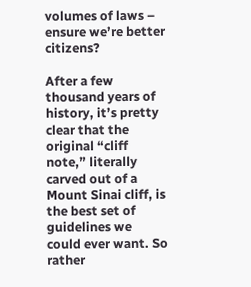volumes of laws – ensure we’re better citizens?

After a few thousand years of history, it’s pretty clear that the original “cliff note,” literally carved out of a Mount Sinai cliff, is the best set of guidelines we could ever want. So rather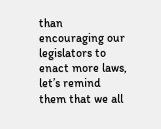than encouraging our legislators to enact more laws, let’s remind them that we all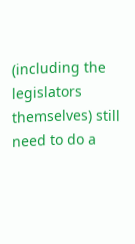(including the legislators themselves) still need to do a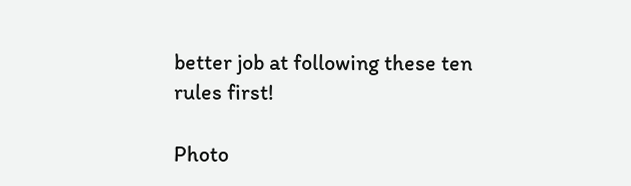better job at following these ten rules first!

Photo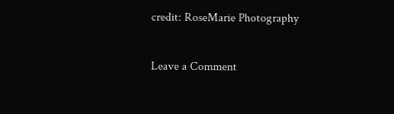credit: RoseMarie Photography

Leave a Comment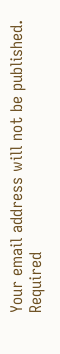Your email address will not be published. Required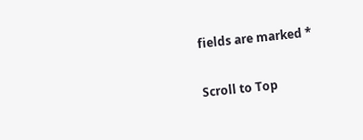fields are marked *

Scroll to Top